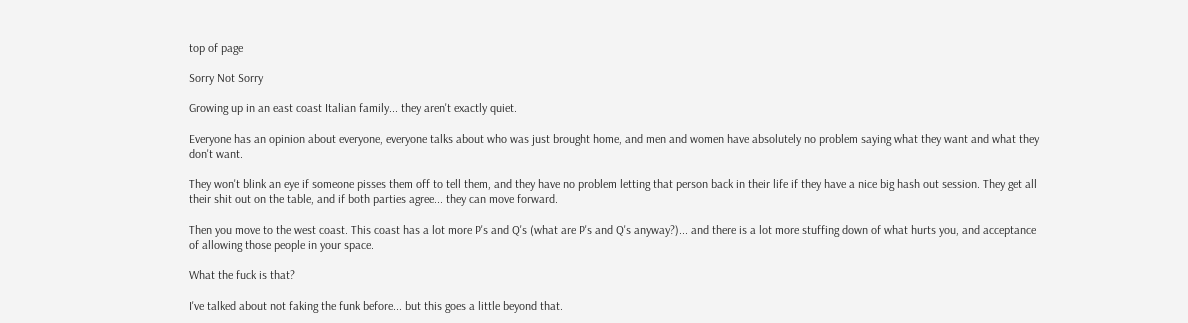top of page

Sorry Not Sorry

Growing up in an east coast Italian family... they aren't exactly quiet.

Everyone has an opinion about everyone, everyone talks about who was just brought home, and men and women have absolutely no problem saying what they want and what they don't want.

They won't blink an eye if someone pisses them off to tell them, and they have no problem letting that person back in their life if they have a nice big hash out session. They get all their shit out on the table, and if both parties agree... they can move forward.

Then you move to the west coast. This coast has a lot more P's and Q's (what are P's and Q's anyway?)... and there is a lot more stuffing down of what hurts you, and acceptance of allowing those people in your space.

What the fuck is that?

I've talked about not faking the funk before... but this goes a little beyond that.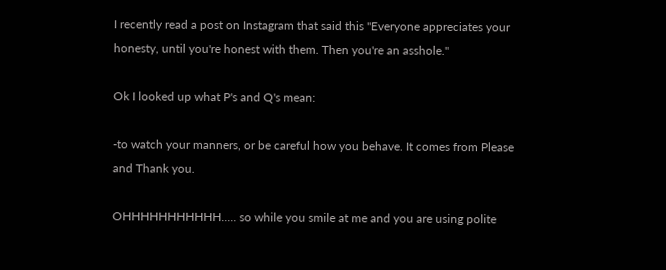I recently read a post on Instagram that said this "Everyone appreciates your honesty, until you're honest with them. Then you're an asshole."

Ok I looked up what P's and Q's mean:

-to watch your manners, or be careful how you behave. It comes from Please and Thank you.

OHHHHHHHHHHH..... so while you smile at me and you are using polite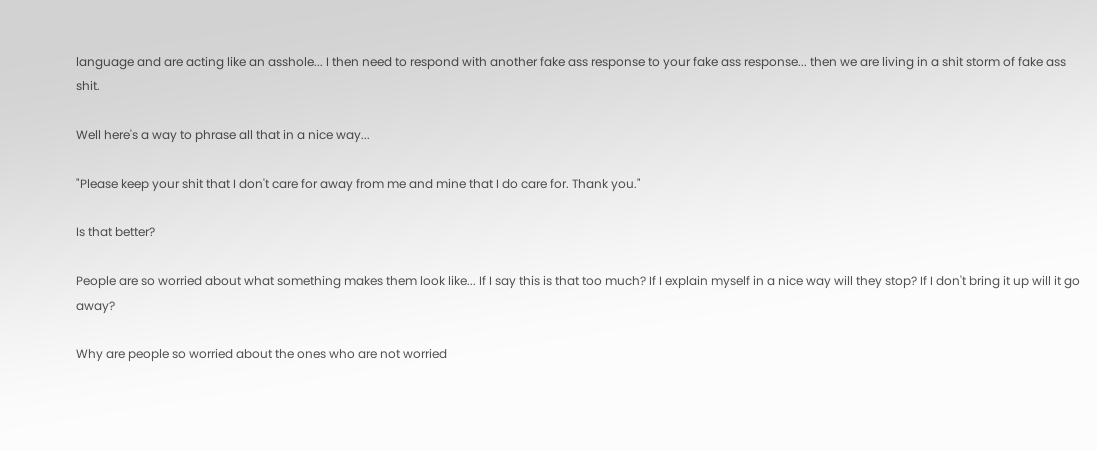language and are acting like an asshole... I then need to respond with another fake ass response to your fake ass response... then we are living in a shit storm of fake ass shit.

Well here's a way to phrase all that in a nice way...

"Please keep your shit that I don't care for away from me and mine that I do care for. Thank you."

Is that better?

People are so worried about what something makes them look like... If I say this is that too much? If I explain myself in a nice way will they stop? If I don't bring it up will it go away?

Why are people so worried about the ones who are not worried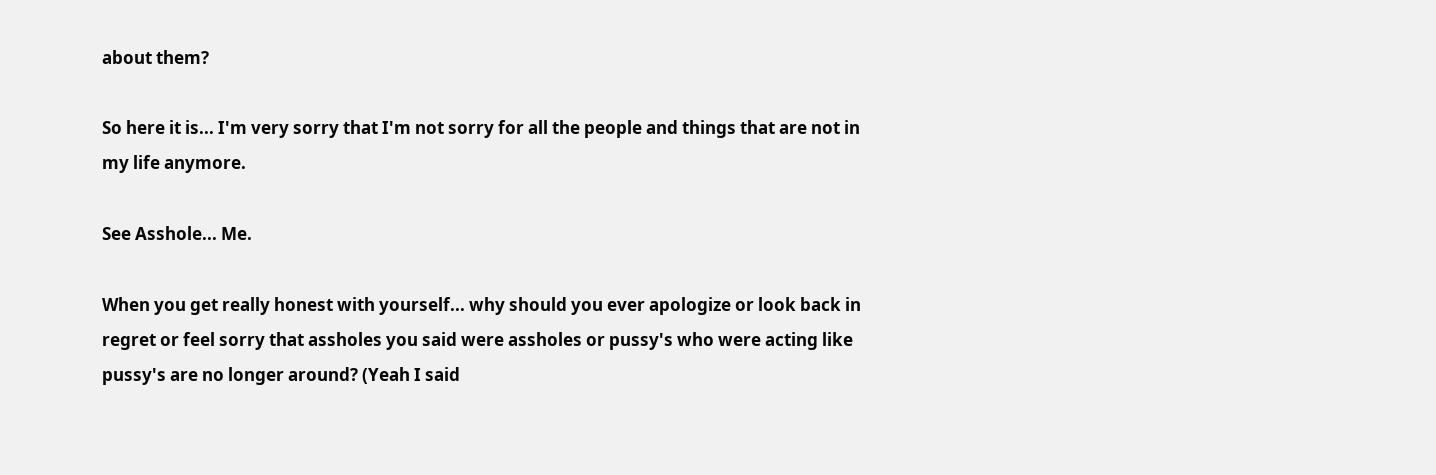about them?

So here it is... I'm very sorry that I'm not sorry for all the people and things that are not in my life anymore.

See Asshole... Me.

When you get really honest with yourself... why should you ever apologize or look back in regret or feel sorry that assholes you said were assholes or pussy's who were acting like pussy's are no longer around? (Yeah I said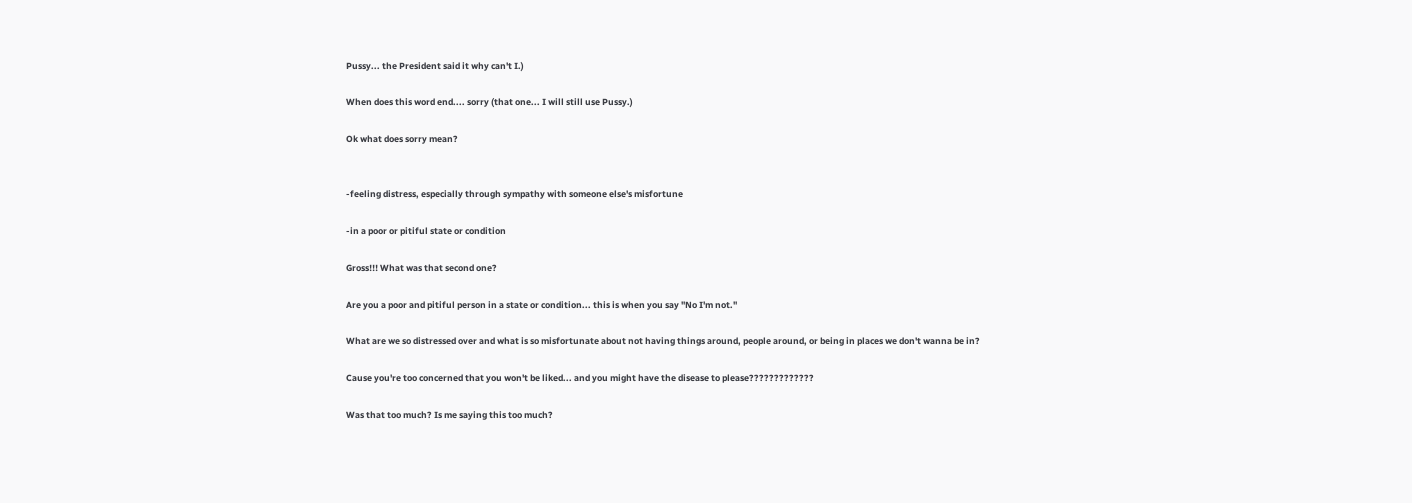Pussy... the President said it why can't I.)

When does this word end.... sorry (that one... I will still use Pussy.)

Ok what does sorry mean?


-feeling distress, especially through sympathy with someone else's misfortune

-in a poor or pitiful state or condition

Gross!!! What was that second one?

Are you a poor and pitiful person in a state or condition... this is when you say "No I'm not."

What are we so distressed over and what is so misfortunate about not having things around, people around, or being in places we don't wanna be in?

Cause you're too concerned that you won't be liked... and you might have the disease to please?????????????

Was that too much? Is me saying this too much?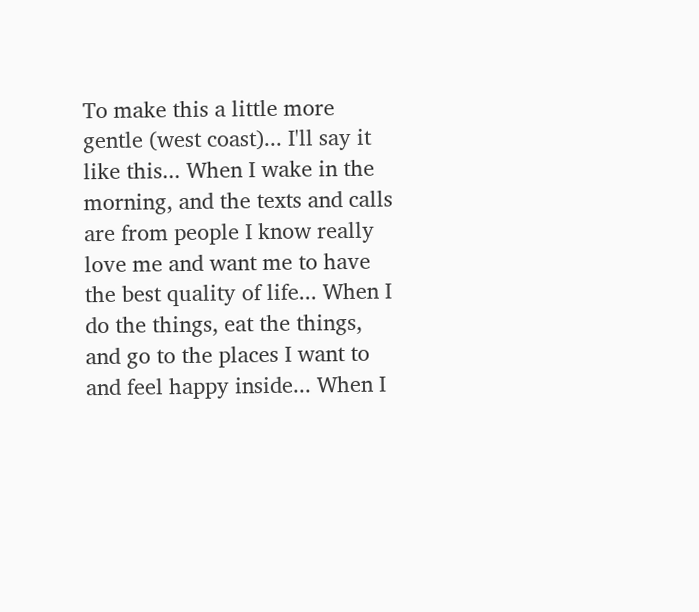To make this a little more gentle (west coast)... I'll say it like this... When I wake in the morning, and the texts and calls are from people I know really love me and want me to have the best quality of life... When I do the things, eat the things, and go to the places I want to and feel happy inside... When I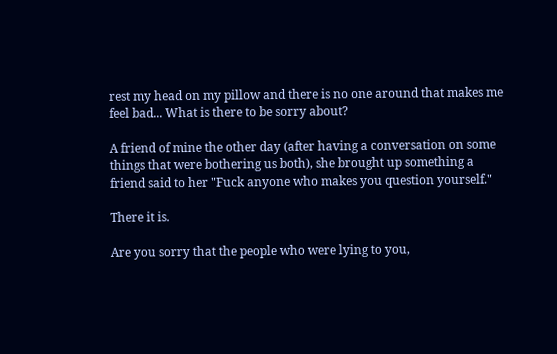rest my head on my pillow and there is no one around that makes me feel bad... What is there to be sorry about?

A friend of mine the other day (after having a conversation on some things that were bothering us both), she brought up something a friend said to her "Fuck anyone who makes you question yourself."

There it is.

Are you sorry that the people who were lying to you,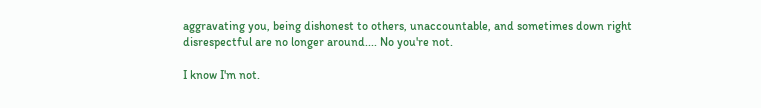aggravating you, being dishonest to others, unaccountable, and sometimes down right disrespectful are no longer around.... No you're not.

I know I'm not.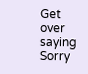Get over saying Sorry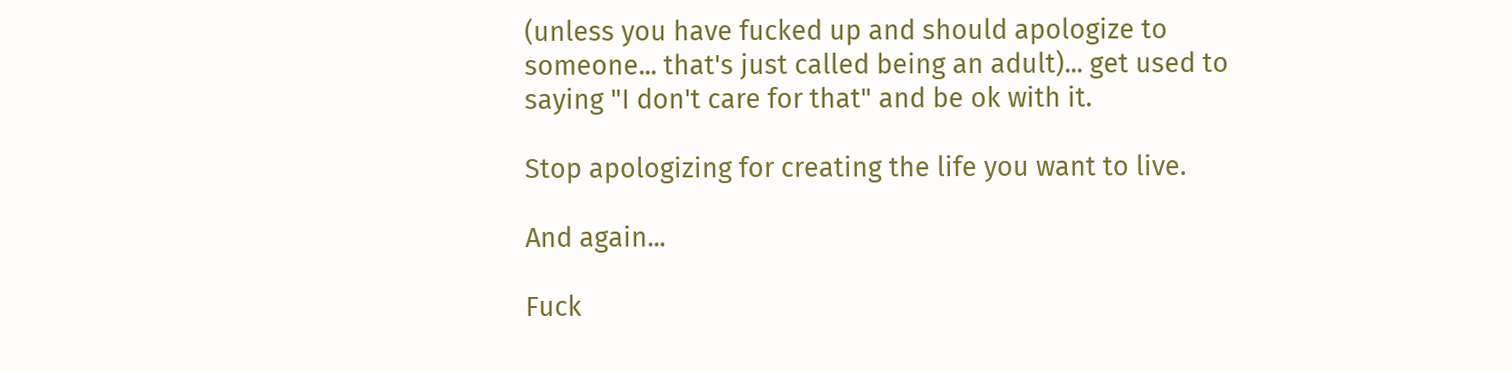(unless you have fucked up and should apologize to someone... that's just called being an adult)... get used to saying "I don't care for that" and be ok with it.

Stop apologizing for creating the life you want to live.

And again...

Fuck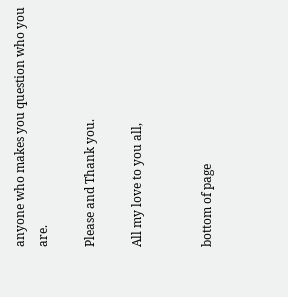anyone who makes you question who you are.

Please and Thank you.

All my love to you all,


bottom of page